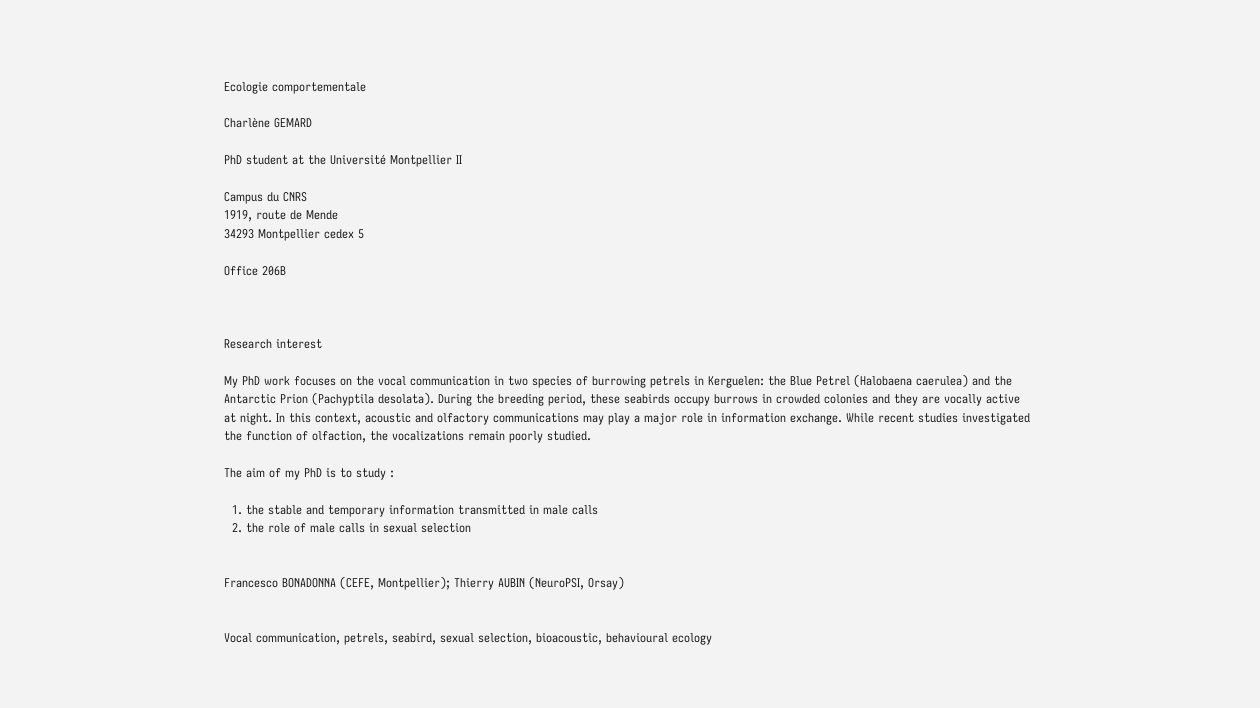Ecologie comportementale

Charlène GEMARD

PhD student at the Université Montpellier II

Campus du CNRS
1919, route de Mende
34293 Montpellier cedex 5

Office 206B



Research interest

My PhD work focuses on the vocal communication in two species of burrowing petrels in Kerguelen: the Blue Petrel (Halobaena caerulea) and the Antarctic Prion (Pachyptila desolata). During the breeding period, these seabirds occupy burrows in crowded colonies and they are vocally active at night. In this context, acoustic and olfactory communications may play a major role in information exchange. While recent studies investigated the function of olfaction, the vocalizations remain poorly studied.

The aim of my PhD is to study :

  1. the stable and temporary information transmitted in male calls
  2. the role of male calls in sexual selection


Francesco BONADONNA (CEFE, Montpellier); Thierry AUBIN (NeuroPSI, Orsay)


Vocal communication, petrels, seabird, sexual selection, bioacoustic, behavioural ecology